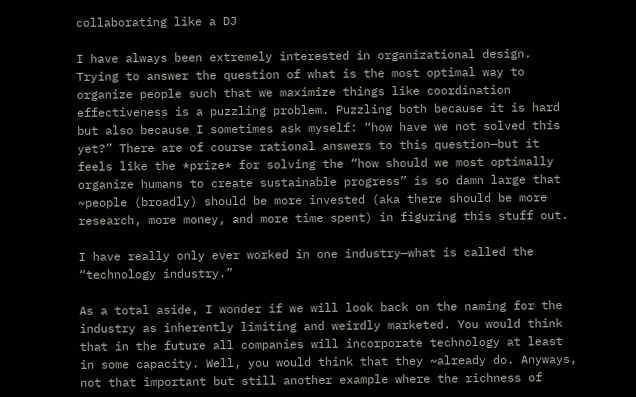collaborating like a DJ

I have always been extremely interested in organizational design. Trying to answer the question of what is the most optimal way to organize people such that we maximize things like coordination effectiveness is a puzzling problem. Puzzling both because it is hard but also because I sometimes ask myself: “how have we not solved this yet?” There are of course rational answers to this question—but it feels like the *prize* for solving the “how should we most optimally organize humans to create sustainable progress” is so damn large that ~people (broadly) should be more invested (aka there should be more research, more money, and more time spent) in figuring this stuff out.

I have really only ever worked in one industry—what is called the “technology industry.”

As a total aside, I wonder if we will look back on the naming for the industry as inherently limiting and weirdly marketed. You would think that in the future all companies will incorporate technology at least in some capacity. Well, you would think that they ~already do. Anyways, not that important but still another example where the richness of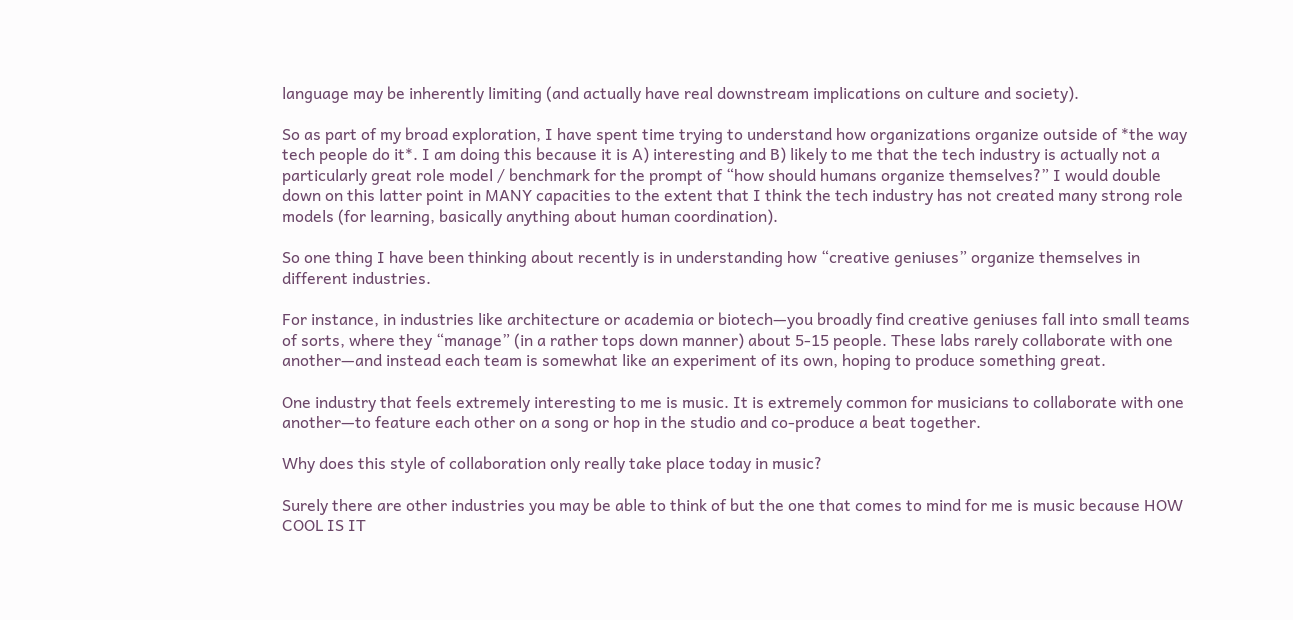language may be inherently limiting (and actually have real downstream implications on culture and society).

So as part of my broad exploration, I have spent time trying to understand how organizations organize outside of *the way tech people do it*. I am doing this because it is A) interesting and B) likely to me that the tech industry is actually not a particularly great role model / benchmark for the prompt of “how should humans organize themselves?” I would double down on this latter point in MANY capacities to the extent that I think the tech industry has not created many strong role models (for learning, basically anything about human coordination).

So one thing I have been thinking about recently is in understanding how “creative geniuses” organize themselves in different industries.

For instance, in industries like architecture or academia or biotech—you broadly find creative geniuses fall into small teams of sorts, where they “manage” (in a rather tops down manner) about 5-15 people. These labs rarely collaborate with one another—and instead each team is somewhat like an experiment of its own, hoping to produce something great.

One industry that feels extremely interesting to me is music. It is extremely common for musicians to collaborate with one another—to feature each other on a song or hop in the studio and co-produce a beat together.

Why does this style of collaboration only really take place today in music?

Surely there are other industries you may be able to think of but the one that comes to mind for me is music because HOW COOL IS IT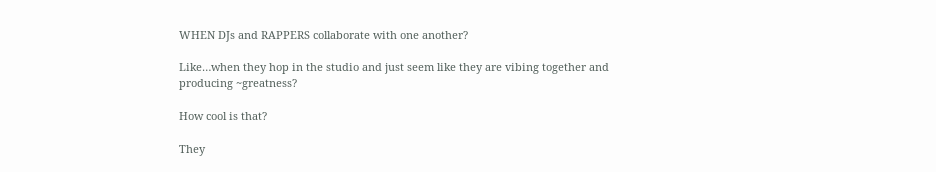WHEN DJs and RAPPERS collaborate with one another?

Like…when they hop in the studio and just seem like they are vibing together and producing ~greatness?

How cool is that?

They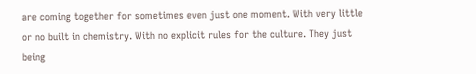are coming together for sometimes even just one moment. With very little or no built in chemistry. With no explicit rules for the culture. They just being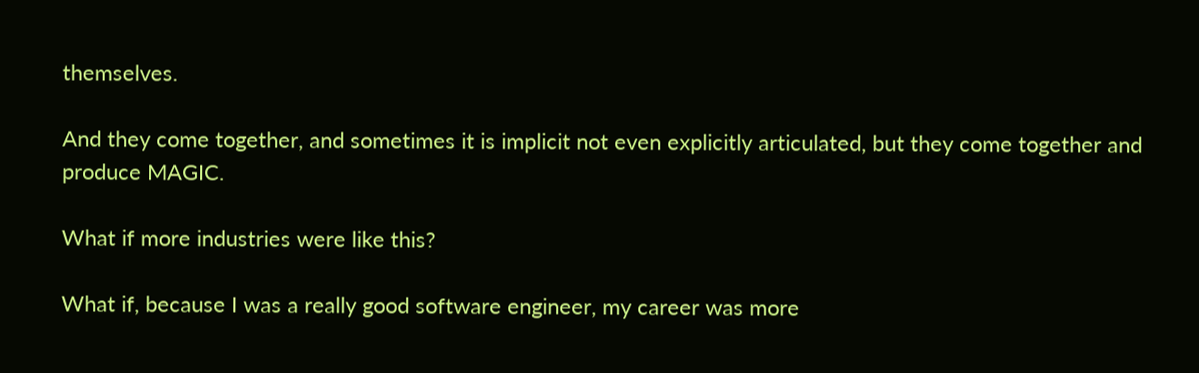themselves.

And they come together, and sometimes it is implicit not even explicitly articulated, but they come together and produce MAGIC.

What if more industries were like this?

What if, because I was a really good software engineer, my career was more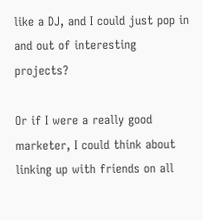like a DJ, and I could just pop in and out of interesting projects?

Or if I were a really good marketer, I could think about linking up with friends on all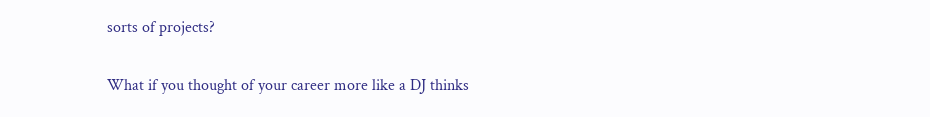sorts of projects?

What if you thought of your career more like a DJ thinks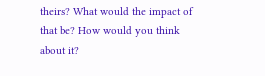theirs? What would the impact of that be? How would you think about it?